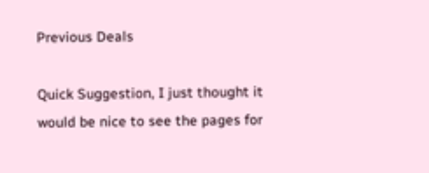Previous Deals

Quick Suggestion, I just thought it would be nice to see the pages for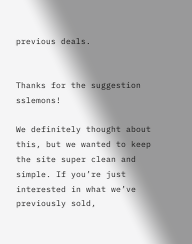previous deals.


Thanks for the suggestion sslemons!

We definitely thought about this, but we wanted to keep the site super clean and simple. If you’re just interested in what we’ve previously sold,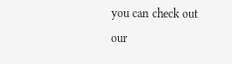you can check out our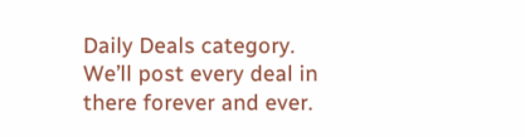Daily Deals category. We’ll post every deal in there forever and ever.